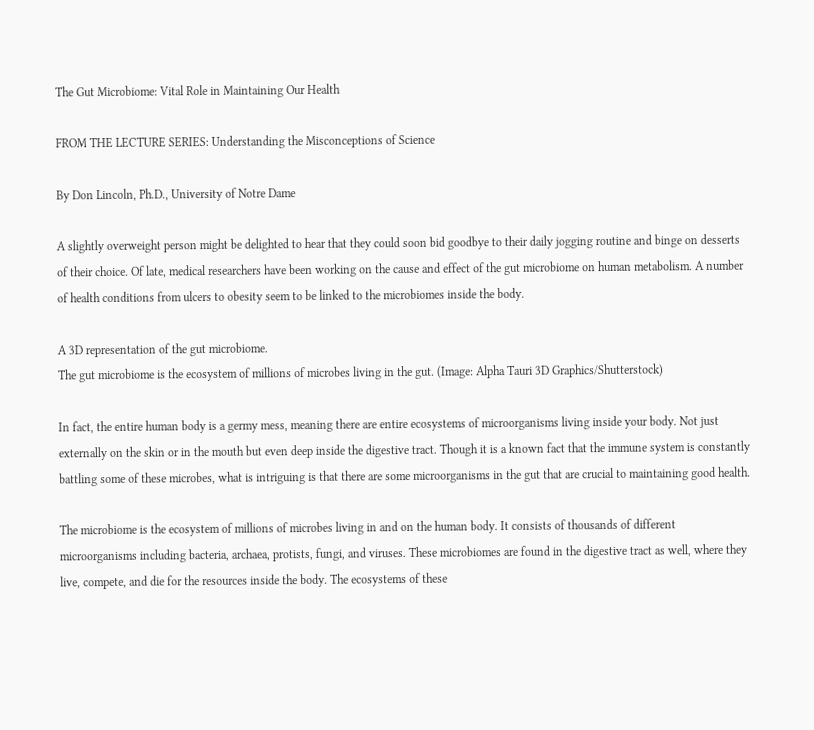The Gut Microbiome: Vital Role in Maintaining Our Health

FROM THE LECTURE SERIES: Understanding the Misconceptions of Science

By Don Lincoln, Ph.D., University of Notre Dame

A slightly overweight person might be delighted to hear that they could soon bid goodbye to their daily jogging routine and binge on desserts of their choice. Of late, medical researchers have been working on the cause and effect of the gut microbiome on human metabolism. A number of health conditions from ulcers to obesity seem to be linked to the microbiomes inside the body.

A 3D representation of the gut microbiome.
The gut microbiome is the ecosystem of millions of microbes living in the gut. (Image: Alpha Tauri 3D Graphics/Shutterstock)

In fact, the entire human body is a germy mess, meaning there are entire ecosystems of microorganisms living inside your body. Not just externally on the skin or in the mouth but even deep inside the digestive tract. Though it is a known fact that the immune system is constantly battling some of these microbes, what is intriguing is that there are some microorganisms in the gut that are crucial to maintaining good health.

The microbiome is the ecosystem of millions of microbes living in and on the human body. It consists of thousands of different microorganisms including bacteria, archaea, protists, fungi, and viruses. These microbiomes are found in the digestive tract as well, where they live, compete, and die for the resources inside the body. The ecosystems of these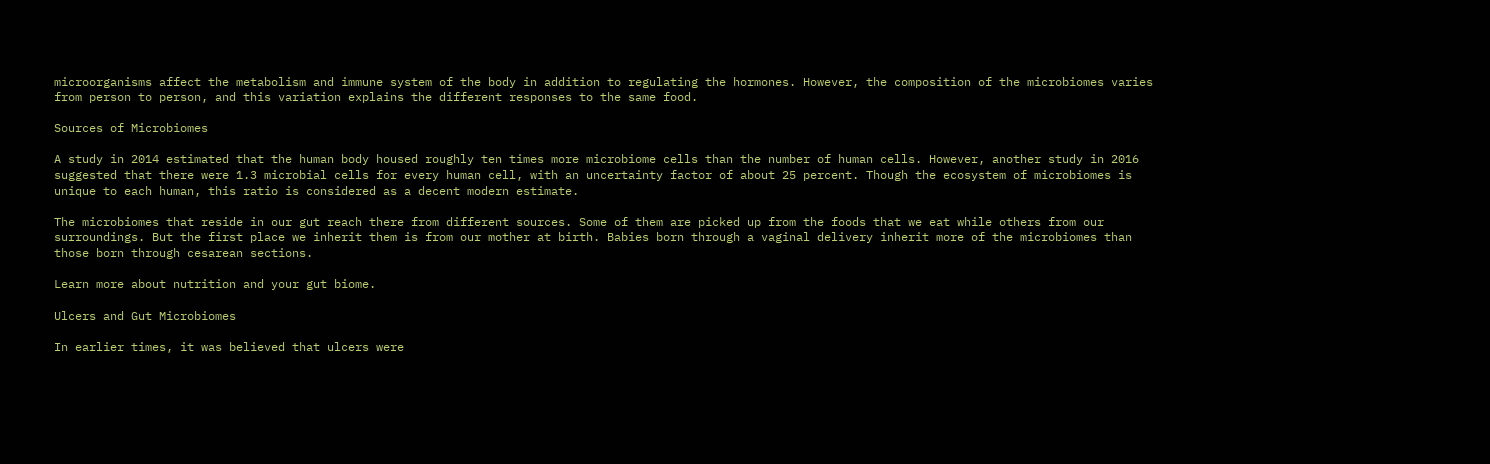microorganisms affect the metabolism and immune system of the body in addition to regulating the hormones. However, the composition of the microbiomes varies from person to person, and this variation explains the different responses to the same food.

Sources of Microbiomes

A study in 2014 estimated that the human body housed roughly ten times more microbiome cells than the number of human cells. However, another study in 2016 suggested that there were 1.3 microbial cells for every human cell, with an uncertainty factor of about 25 percent. Though the ecosystem of microbiomes is unique to each human, this ratio is considered as a decent modern estimate.

The microbiomes that reside in our gut reach there from different sources. Some of them are picked up from the foods that we eat while others from our surroundings. But the first place we inherit them is from our mother at birth. Babies born through a vaginal delivery inherit more of the microbiomes than those born through cesarean sections.

Learn more about nutrition and your gut biome.

Ulcers and Gut Microbiomes

In earlier times, it was believed that ulcers were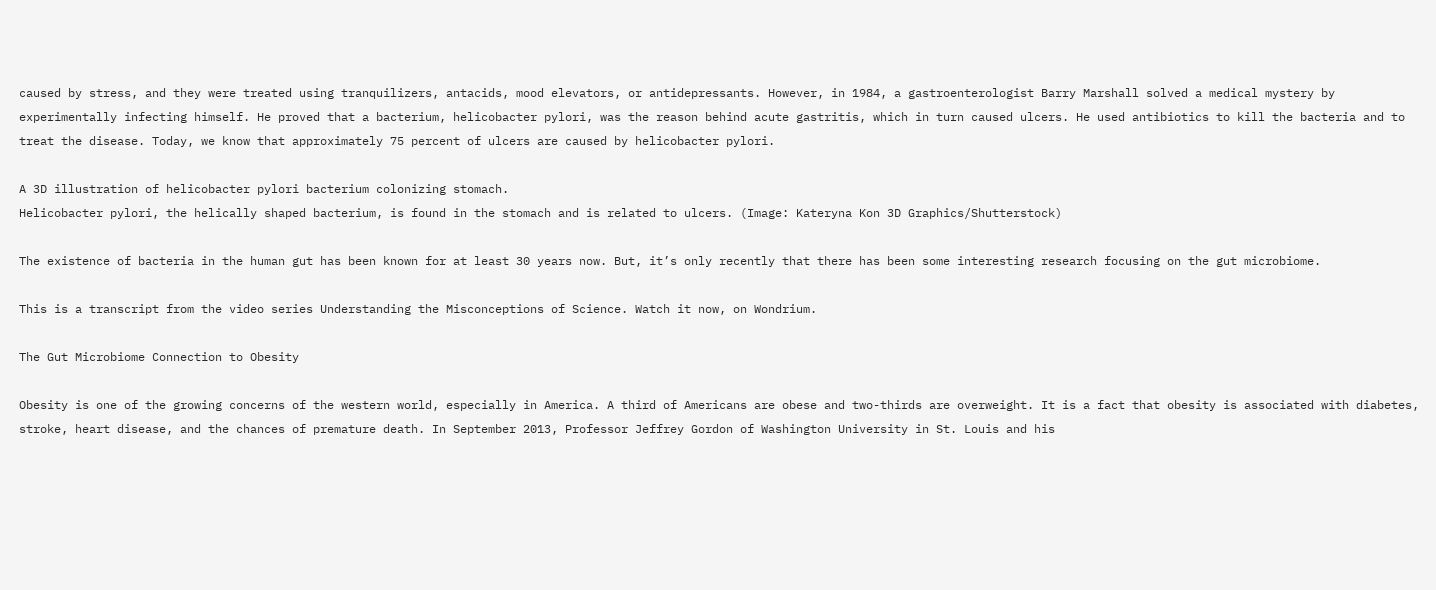caused by stress, and they were treated using tranquilizers, antacids, mood elevators, or antidepressants. However, in 1984, a gastroenterologist Barry Marshall solved a medical mystery by experimentally infecting himself. He proved that a bacterium, helicobacter pylori, was the reason behind acute gastritis, which in turn caused ulcers. He used antibiotics to kill the bacteria and to treat the disease. Today, we know that approximately 75 percent of ulcers are caused by helicobacter pylori.

A 3D illustration of helicobacter pylori bacterium colonizing stomach.
Helicobacter pylori, the helically shaped bacterium, is found in the stomach and is related to ulcers. (Image: Kateryna Kon 3D Graphics/Shutterstock)

The existence of bacteria in the human gut has been known for at least 30 years now. But, it’s only recently that there has been some interesting research focusing on the gut microbiome.

This is a transcript from the video series Understanding the Misconceptions of Science. Watch it now, on Wondrium.

The Gut Microbiome Connection to Obesity

Obesity is one of the growing concerns of the western world, especially in America. A third of Americans are obese and two-thirds are overweight. It is a fact that obesity is associated with diabetes, stroke, heart disease, and the chances of premature death. In September 2013, Professor Jeffrey Gordon of Washington University in St. Louis and his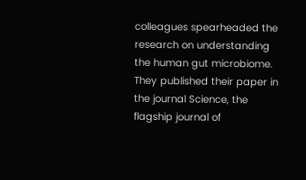colleagues spearheaded the research on understanding the human gut microbiome. They published their paper in the journal Science, the flagship journal of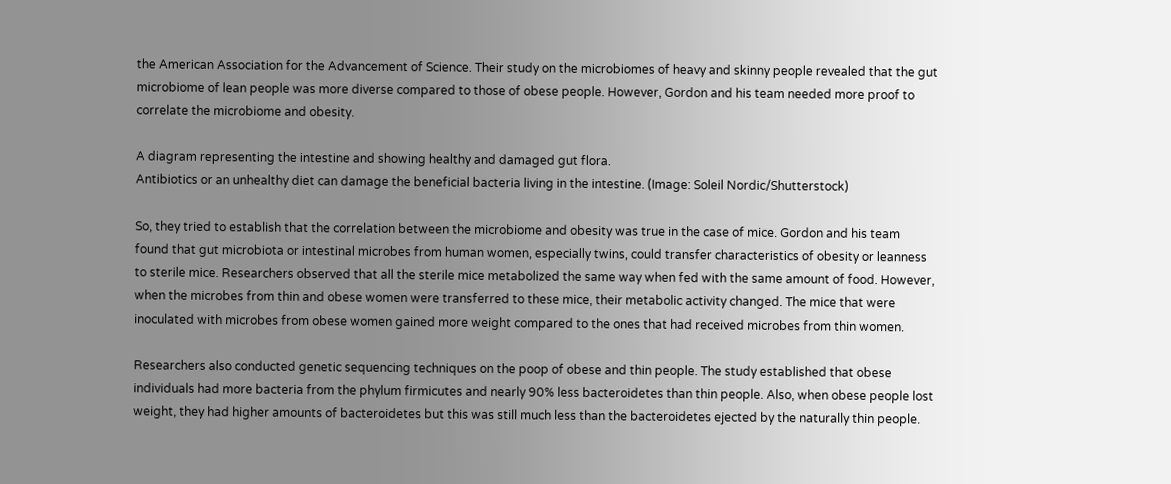the American Association for the Advancement of Science. Their study on the microbiomes of heavy and skinny people revealed that the gut microbiome of lean people was more diverse compared to those of obese people. However, Gordon and his team needed more proof to correlate the microbiome and obesity.

A diagram representing the intestine and showing healthy and damaged gut flora.
Antibiotics or an unhealthy diet can damage the beneficial bacteria living in the intestine. (Image: Soleil Nordic/Shutterstock)

So, they tried to establish that the correlation between the microbiome and obesity was true in the case of mice. Gordon and his team found that gut microbiota or intestinal microbes from human women, especially twins, could transfer characteristics of obesity or leanness to sterile mice. Researchers observed that all the sterile mice metabolized the same way when fed with the same amount of food. However, when the microbes from thin and obese women were transferred to these mice, their metabolic activity changed. The mice that were inoculated with microbes from obese women gained more weight compared to the ones that had received microbes from thin women.

Researchers also conducted genetic sequencing techniques on the poop of obese and thin people. The study established that obese individuals had more bacteria from the phylum firmicutes and nearly 90% less bacteroidetes than thin people. Also, when obese people lost weight, they had higher amounts of bacteroidetes but this was still much less than the bacteroidetes ejected by the naturally thin people.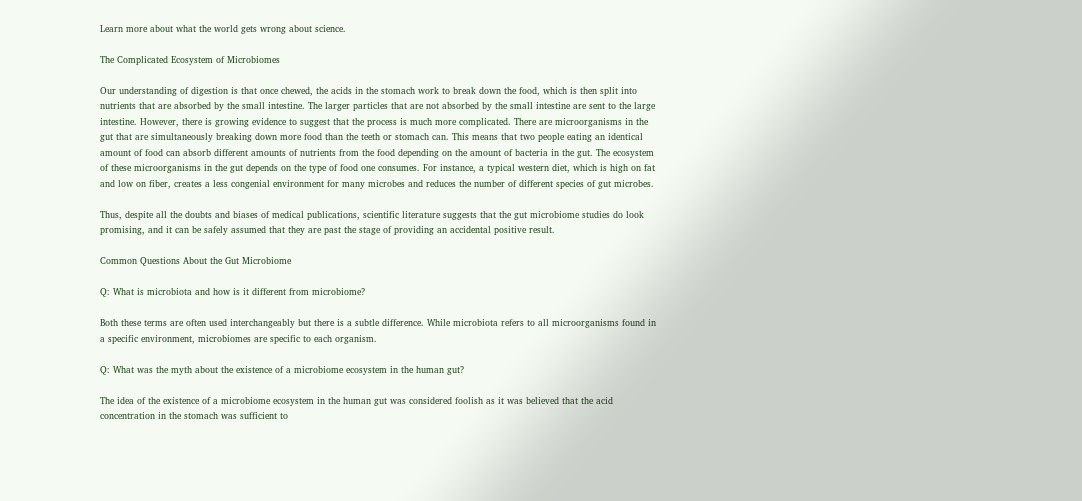Learn more about what the world gets wrong about science.

The Complicated Ecosystem of Microbiomes

Our understanding of digestion is that once chewed, the acids in the stomach work to break down the food, which is then split into nutrients that are absorbed by the small intestine. The larger particles that are not absorbed by the small intestine are sent to the large intestine. However, there is growing evidence to suggest that the process is much more complicated. There are microorganisms in the gut that are simultaneously breaking down more food than the teeth or stomach can. This means that two people eating an identical amount of food can absorb different amounts of nutrients from the food depending on the amount of bacteria in the gut. The ecosystem of these microorganisms in the gut depends on the type of food one consumes. For instance, a typical western diet, which is high on fat and low on fiber, creates a less congenial environment for many microbes and reduces the number of different species of gut microbes.

Thus, despite all the doubts and biases of medical publications, scientific literature suggests that the gut microbiome studies do look promising, and it can be safely assumed that they are past the stage of providing an accidental positive result.

Common Questions About the Gut Microbiome

Q: What is microbiota and how is it different from microbiome?

Both these terms are often used interchangeably but there is a subtle difference. While microbiota refers to all microorganisms found in a specific environment, microbiomes are specific to each organism.

Q: What was the myth about the existence of a microbiome ecosystem in the human gut?

The idea of the existence of a microbiome ecosystem in the human gut was considered foolish as it was believed that the acid concentration in the stomach was sufficient to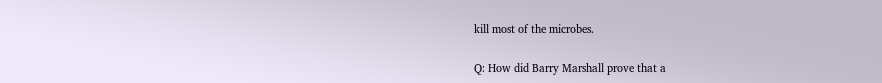kill most of the microbes.

Q: How did Barry Marshall prove that a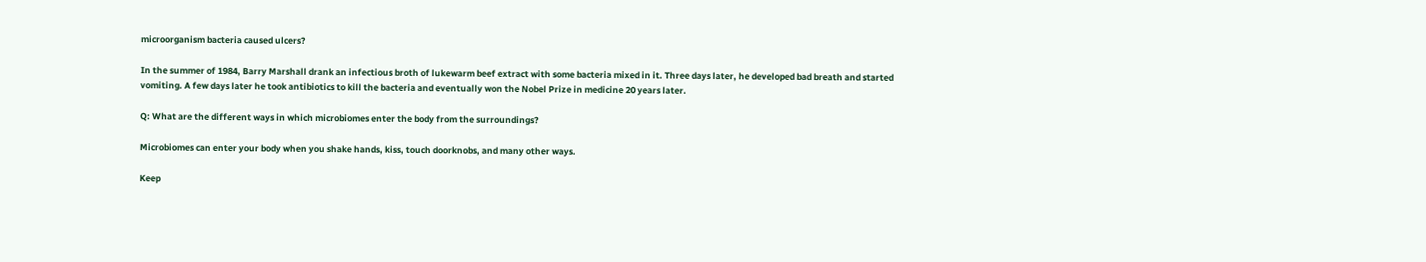microorganism bacteria caused ulcers?

In the summer of 1984, Barry Marshall drank an infectious broth of lukewarm beef extract with some bacteria mixed in it. Three days later, he developed bad breath and started vomiting. A few days later he took antibiotics to kill the bacteria and eventually won the Nobel Prize in medicine 20 years later.

Q: What are the different ways in which microbiomes enter the body from the surroundings?

Microbiomes can enter your body when you shake hands, kiss, touch doorknobs, and many other ways.

Keep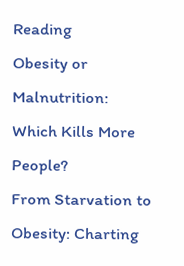Reading
Obesity or Malnutrition: Which Kills More People?
From Starvation to Obesity: Charting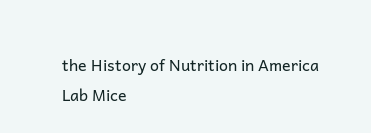the History of Nutrition in America
Lab Mice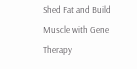Shed Fat and Build Muscle with Gene Therapy